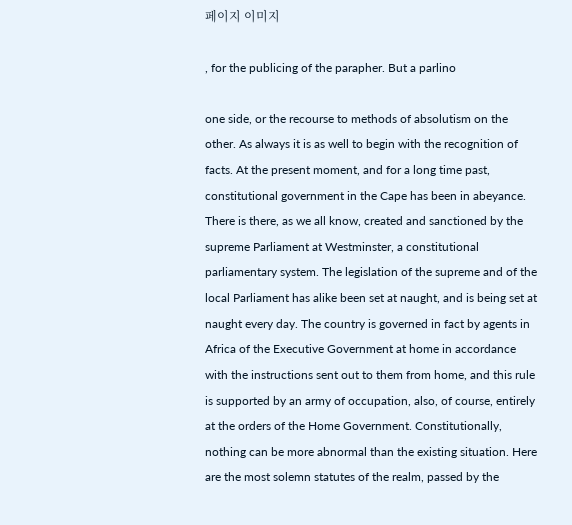페이지 이미지

, for the publicing of the parapher. But a parlino

one side, or the recourse to methods of absolutism on the other. As always it is as well to begin with the recognition of facts. At the present moment, and for a long time past, constitutional government in the Cape has been in abeyance. There is there, as we all know, created and sanctioned by the supreme Parliament at Westminster, a constitutional parliamentary system. The legislation of the supreme and of the local Parliament has alike been set at naught, and is being set at naught every day. The country is governed in fact by agents in Africa of the Executive Government at home in accordance with the instructions sent out to them from home, and this rule is supported by an army of occupation, also, of course, entirely at the orders of the Home Government. Constitutionally, nothing can be more abnormal than the existing situation. Here are the most solemn statutes of the realm, passed by the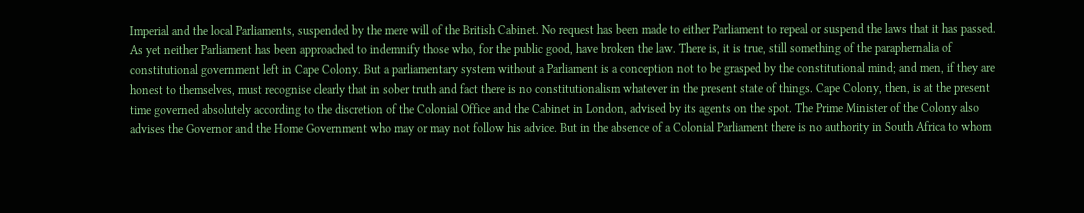Imperial and the local Parliaments, suspended by the mere will of the British Cabinet. No request has been made to either Parliament to repeal or suspend the laws that it has passed. As yet neither Parliament has been approached to indemnify those who, for the public good, have broken the law. There is, it is true, still something of the paraphernalia of constitutional government left in Cape Colony. But a parliamentary system without a Parliament is a conception not to be grasped by the constitutional mind; and men, if they are honest to themselves, must recognise clearly that in sober truth and fact there is no constitutionalism whatever in the present state of things. Cape Colony, then, is at the present time governed absolutely according to the discretion of the Colonial Office and the Cabinet in London, advised by its agents on the spot. The Prime Minister of the Colony also advises the Governor and the Home Government who may or may not follow his advice. But in the absence of a Colonial Parliament there is no authority in South Africa to whom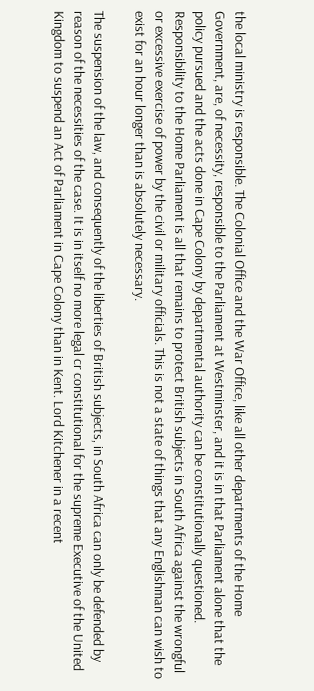the local ministry is responsible. The Colonial Office and the War Office, like all other departments of the Home Government, are, of necessity, responsible to the Parliament at Westminster, and it is in that Parliament alone that the policy pursued and the acts done in Cape Colony by departmental authority can be constitutionally questioned. Responsibility to the Home Parliament is all that remains to protect British subjects in South Africa against the wrongful or excessive exercise of power by the civil or military officials. This is not a state of things that any Englishman can wish to exist for an hour longer than is absolutely necessary.

The suspension of the law, and consequently of the liberties of British subjects, in South Africa can only be defended by reason of the necessities of the case. It is in itself no more legal cr constitutional for the supreme Executive of the United Kingdom to suspend an Act of Parliament in Cape Colony than in Kent. Lord Kitchener in a recent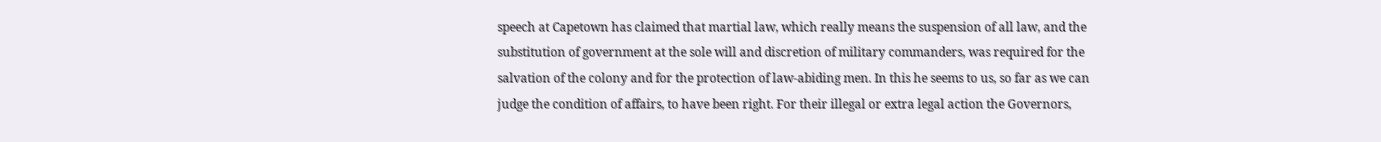speech at Capetown has claimed that martial law, which really means the suspension of all law, and the substitution of government at the sole will and discretion of military commanders, was required for the salvation of the colony and for the protection of law-abiding men. In this he seems to us, so far as we can judge the condition of affairs, to have been right. For their illegal or extra legal action the Governors,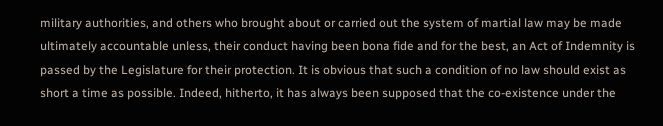military authorities, and others who brought about or carried out the system of martial law may be made ultimately accountable unless, their conduct having been bona fide and for the best, an Act of Indemnity is passed by the Legislature for their protection. It is obvious that such a condition of no law should exist as short a time as possible. Indeed, hitherto, it has always been supposed that the co-existence under the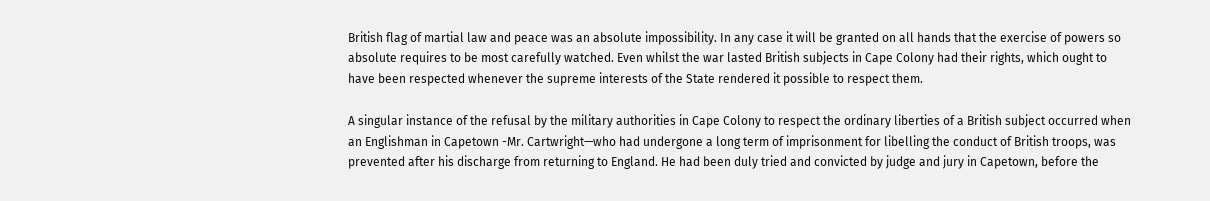British flag of martial law and peace was an absolute impossibility. In any case it will be granted on all hands that the exercise of powers so absolute requires to be most carefully watched. Even whilst the war lasted British subjects in Cape Colony had their rights, which ought to have been respected whenever the supreme interests of the State rendered it possible to respect them.

A singular instance of the refusal by the military authorities in Cape Colony to respect the ordinary liberties of a British subject occurred when an Englishman in Capetown -Mr. Cartwright—who had undergone a long term of imprisonment for libelling the conduct of British troops, was prevented after his discharge from returning to England. He had been duly tried and convicted by judge and jury in Capetown, before the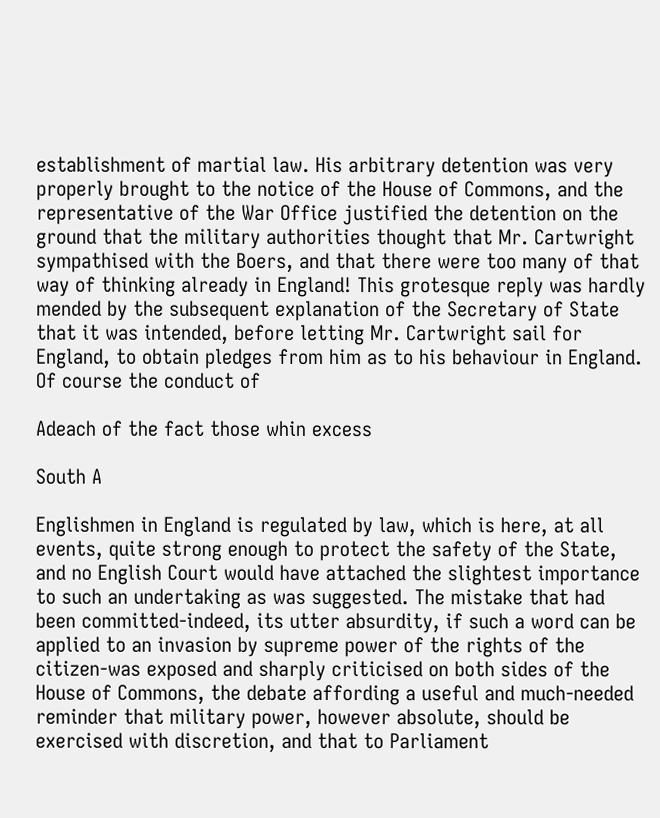establishment of martial law. His arbitrary detention was very properly brought to the notice of the House of Commons, and the representative of the War Office justified the detention on the ground that the military authorities thought that Mr. Cartwright sympathised with the Boers, and that there were too many of that way of thinking already in England! This grotesque reply was hardly mended by the subsequent explanation of the Secretary of State that it was intended, before letting Mr. Cartwright sail for England, to obtain pledges from him as to his behaviour in England. Of course the conduct of

Adeach of the fact those whin excess

South A

Englishmen in England is regulated by law, which is here, at all events, quite strong enough to protect the safety of the State, and no English Court would have attached the slightest importance to such an undertaking as was suggested. The mistake that had been committed-indeed, its utter absurdity, if such a word can be applied to an invasion by supreme power of the rights of the citizen-was exposed and sharply criticised on both sides of the House of Commons, the debate affording a useful and much-needed reminder that military power, however absolute, should be exercised with discretion, and that to Parliament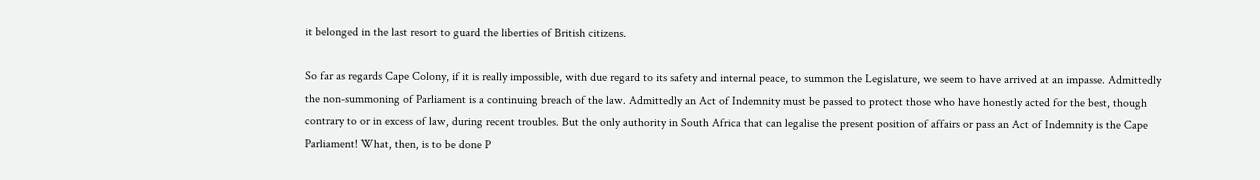it belonged in the last resort to guard the liberties of British citizens.

So far as regards Cape Colony, if it is really impossible, with due regard to its safety and internal peace, to summon the Legislature, we seem to have arrived at an impasse. Admittedly the non-summoning of Parliament is a continuing breach of the law. Admittedly an Act of Indemnity must be passed to protect those who have honestly acted for the best, though contrary to or in excess of law, during recent troubles. But the only authority in South Africa that can legalise the present position of affairs or pass an Act of Indemnity is the Cape Parliament! What, then, is to be done P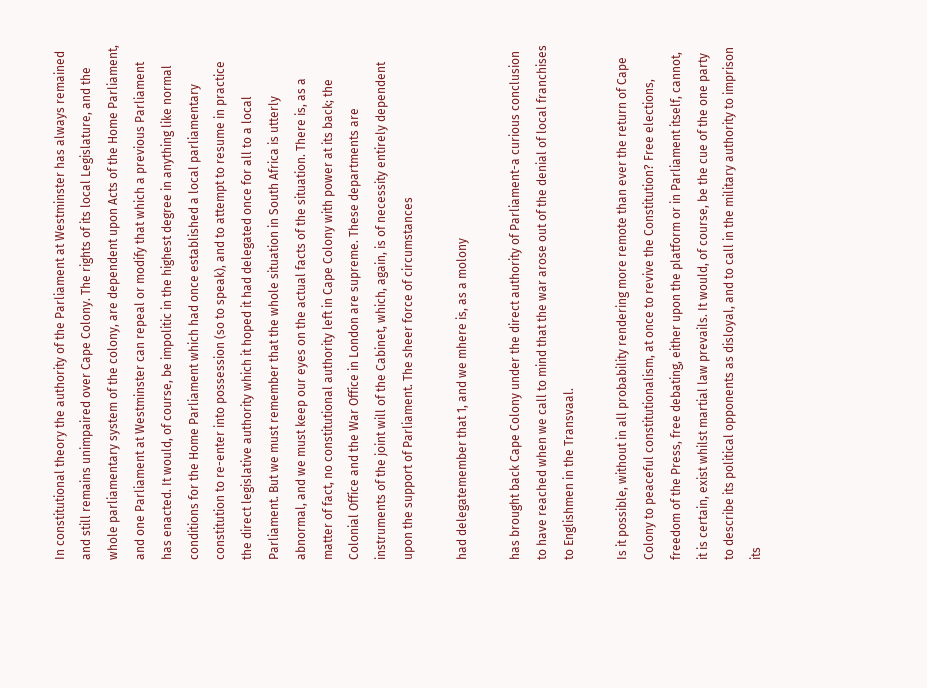In constitutional theory the authority of the Parliament at Westminster has always remained and still remains unimpaired over Cape Colony. The rights of its local Legislature, and the whole parliamentary system of the colony, are dependent upon Acts of the Home Parliament, and one Parliament at Westminster can repeal or modify that which a previous Parliament has enacted. It would, of course, be impolitic in the highest degree in anything like normal conditions for the Home Parliament which had once established a local parliamentary constitution to re-enter into possession (so to speak), and to attempt to resume in practice the direct legislative authority which it hoped it had delegated once for all to a local Parliament. But we must remember that the whole situation in South Africa is utterly abnormal, and we must keep our eyes on the actual facts of the situation. There is, as a matter of fact, no constitutional authority left in Cape Colony with power at its back; the Colonial Office and the War Office in London are supreme. These departments are instruments of the joint will of the Cabinet, which, again, is of necessity entirely dependent upon the support of Parliament. The sheer force of circumstances

had delegatemember that 1, and we mhere is, as a molony

has brought back Cape Colony under the direct authority of Parliament-a curious conclusion to have reached when we call to mind that the war arose out of the denial of local franchises to Englishmen in the Transvaal.

Is it possible, without in all probability rendering more remote than ever the return of Cape Colony to peaceful constitutionalism, at once to revive the Constitution? Free elections, freedom of the Press, free debating, either upon the platform or in Parliament itself, cannot, it is certain, exist whilst martial law prevails. It would, of course, be the cue of the one party to describe its political opponents as disloyal, and to call in the military authority to imprison its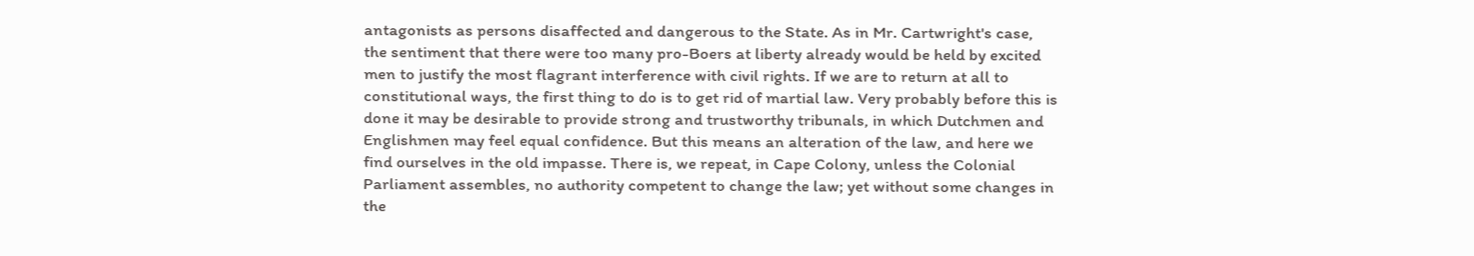antagonists as persons disaffected and dangerous to the State. As in Mr. Cartwright's case, the sentiment that there were too many pro-Boers at liberty already would be held by excited men to justify the most flagrant interference with civil rights. If we are to return at all to constitutional ways, the first thing to do is to get rid of martial law. Very probably before this is done it may be desirable to provide strong and trustworthy tribunals, in which Dutchmen and Englishmen may feel equal confidence. But this means an alteration of the law, and here we find ourselves in the old impasse. There is, we repeat, in Cape Colony, unless the Colonial Parliament assembles, no authority competent to change the law; yet without some changes in the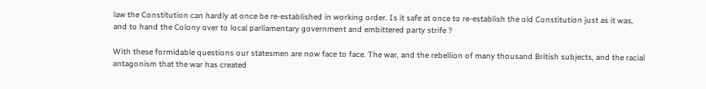law the Constitution can hardly at once be re-established in working order. Is it safe at once to re-establish the old Constitution just as it was, and to hand the Colony over to local parliamentary government and embittered party strife ?

With these formidable questions our statesmen are now face to face. The war, and the rebellion of many thousand British subjects, and the racial antagonism that the war has created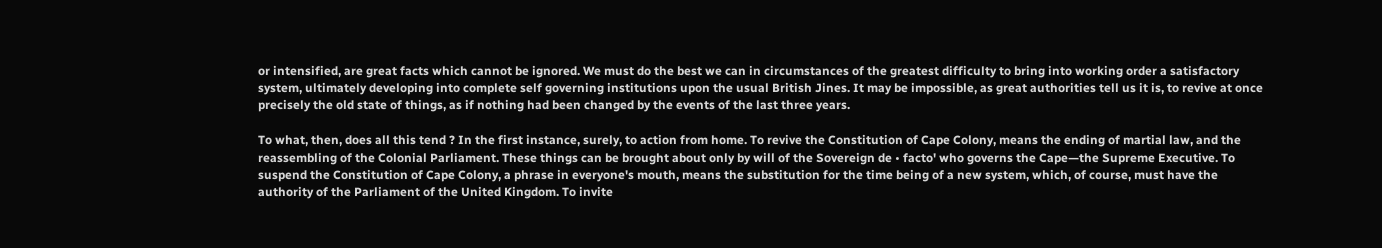or intensified, are great facts which cannot be ignored. We must do the best we can in circumstances of the greatest difficulty to bring into working order a satisfactory system, ultimately developing into complete self governing institutions upon the usual British Jines. It may be impossible, as great authorities tell us it is, to revive at once precisely the old state of things, as if nothing had been changed by the events of the last three years.

To what, then, does all this tend ? In the first instance, surely, to action from home. To revive the Constitution of Cape Colony, means the ending of martial law, and the reassembling of the Colonial Parliament. These things can be brought about only by will of the Sovereign de • facto' who governs the Cape—the Supreme Executive. To suspend the Constitution of Cape Colony, a phrase in everyone's mouth, means the substitution for the time being of a new system, which, of course, must have the authority of the Parliament of the United Kingdom. To invite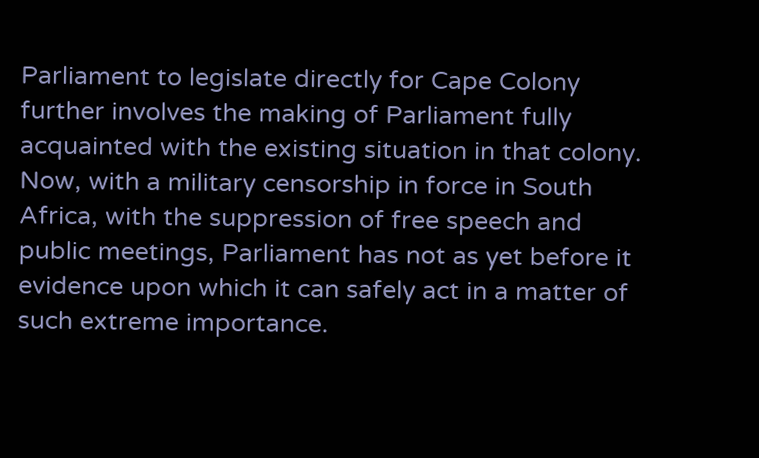Parliament to legislate directly for Cape Colony further involves the making of Parliament fully acquainted with the existing situation in that colony. Now, with a military censorship in force in South Africa, with the suppression of free speech and public meetings, Parliament has not as yet before it evidence upon which it can safely act in a matter of such extreme importance.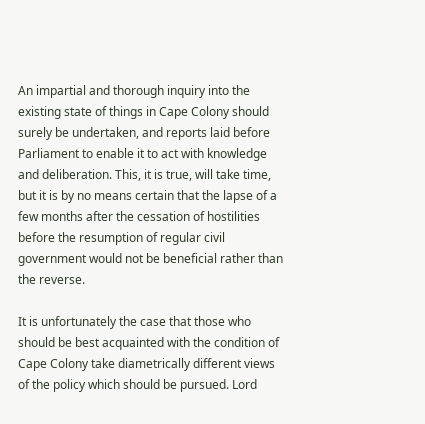An impartial and thorough inquiry into the existing state of things in Cape Colony should surely be undertaken, and reports laid before Parliament to enable it to act with knowledge and deliberation. This, it is true, will take time, but it is by no means certain that the lapse of a few months after the cessation of hostilities before the resumption of regular civil government would not be beneficial rather than the reverse.

It is unfortunately the case that those who should be best acquainted with the condition of Cape Colony take diametrically different views of the policy which should be pursued. Lord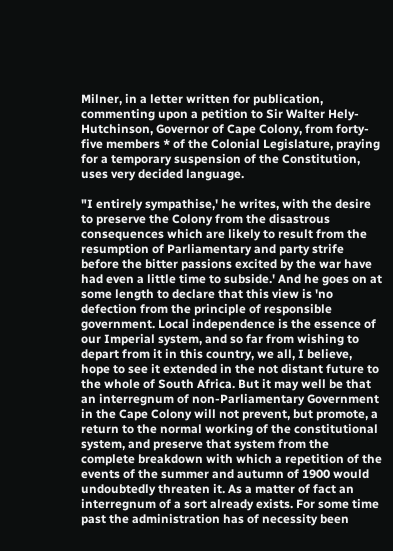Milner, in a letter written for publication, commenting upon a petition to Sir Walter Hely-Hutchinson, Governor of Cape Colony, from forty-five members * of the Colonial Legislature, praying for a temporary suspension of the Constitution, uses very decided language.

"I entirely sympathise,' he writes, with the desire to preserve the Colony from the disastrous consequences which are likely to result from the resumption of Parliamentary and party strife before the bitter passions excited by the war have had even a little time to subside.' And he goes on at some length to declare that this view is 'no defection from the principle of responsible government. Local independence is the essence of our Imperial system, and so far from wishing to depart from it in this country, we all, I believe, hope to see it extended in the not distant future to the whole of South Africa. But it may well be that an interregnum of non-Parliamentary Government in the Cape Colony will not prevent, but promote, a return to the normal working of the constitutional system, and preserve that system from the complete breakdown with which a repetition of the events of the summer and autumn of 1900 would undoubtedly threaten it. As a matter of fact an interregnum of a sort already exists. For some time past the administration has of necessity been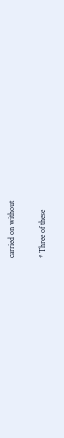carried on without

* Three of these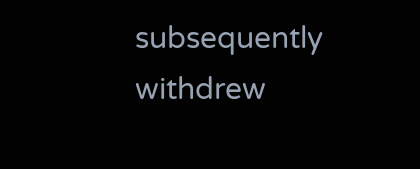subsequently withdrew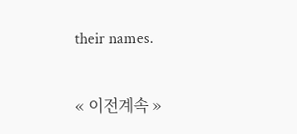their names.

« 이전계속 »